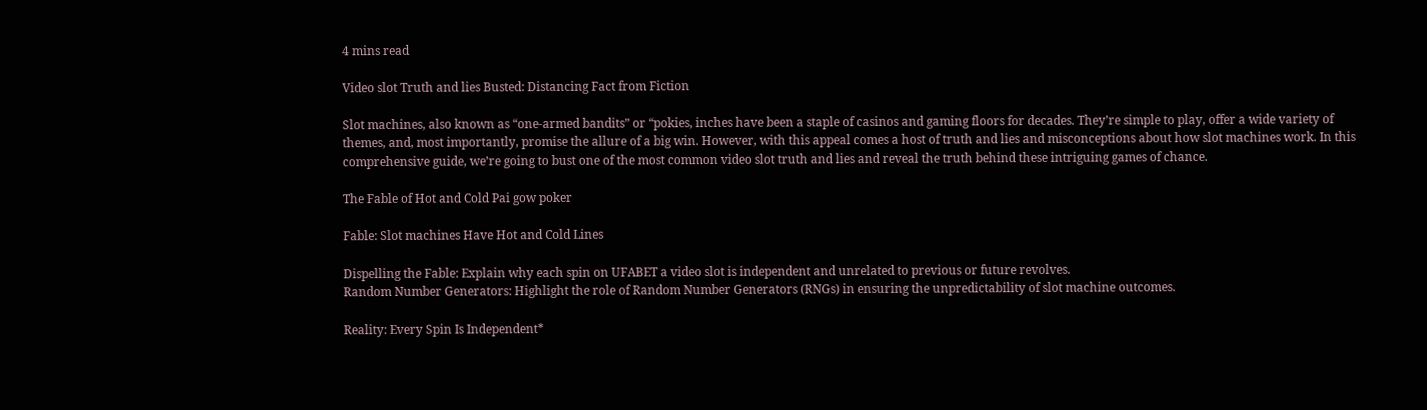4 mins read

Video slot Truth and lies Busted: Distancing Fact from Fiction

Slot machines, also known as “one-armed bandits” or “pokies, inches have been a staple of casinos and gaming floors for decades. They’re simple to play, offer a wide variety of themes, and, most importantly, promise the allure of a big win. However, with this appeal comes a host of truth and lies and misconceptions about how slot machines work. In this comprehensive guide, we’re going to bust one of the most common video slot truth and lies and reveal the truth behind these intriguing games of chance.

The Fable of Hot and Cold Pai gow poker

Fable: Slot machines Have Hot and Cold Lines

Dispelling the Fable: Explain why each spin on UFABET a video slot is independent and unrelated to previous or future revolves.
Random Number Generators: Highlight the role of Random Number Generators (RNGs) in ensuring the unpredictability of slot machine outcomes.

Reality: Every Spin Is Independent*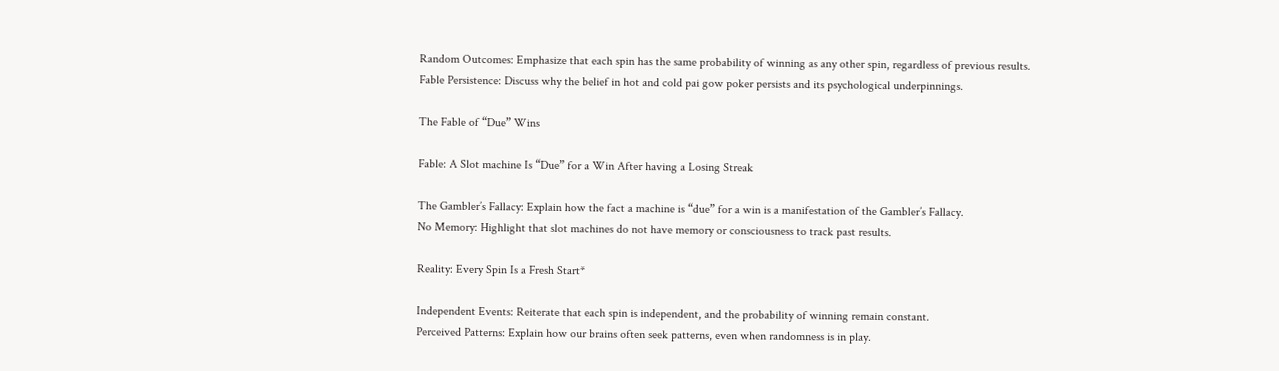Random Outcomes: Emphasize that each spin has the same probability of winning as any other spin, regardless of previous results.
Fable Persistence: Discuss why the belief in hot and cold pai gow poker persists and its psychological underpinnings.

The Fable of “Due” Wins

Fable: A Slot machine Is “Due” for a Win After having a Losing Streak

The Gambler’s Fallacy: Explain how the fact a machine is “due” for a win is a manifestation of the Gambler’s Fallacy.
No Memory: Highlight that slot machines do not have memory or consciousness to track past results.

Reality: Every Spin Is a Fresh Start*

Independent Events: Reiterate that each spin is independent, and the probability of winning remain constant.
Perceived Patterns: Explain how our brains often seek patterns, even when randomness is in play.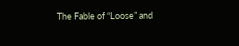The Fable of “Loose” and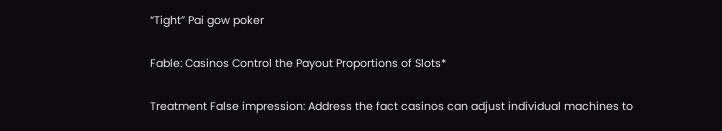“Tight” Pai gow poker

Fable: Casinos Control the Payout Proportions of Slots*

Treatment False impression: Address the fact casinos can adjust individual machines to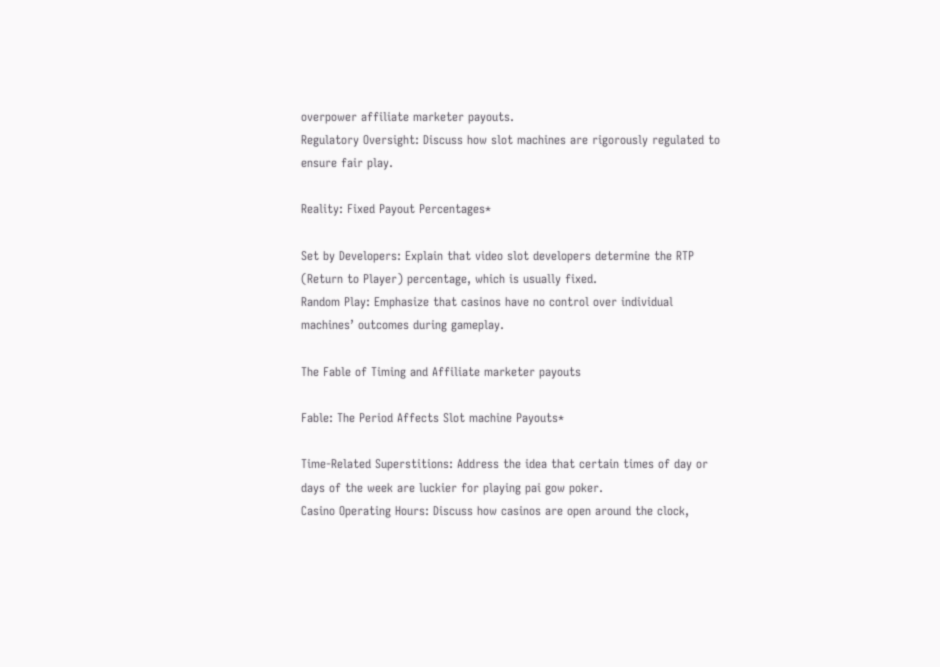overpower affiliate marketer payouts.
Regulatory Oversight: Discuss how slot machines are rigorously regulated to ensure fair play.

Reality: Fixed Payout Percentages*

Set by Developers: Explain that video slot developers determine the RTP (Return to Player) percentage, which is usually fixed.
Random Play: Emphasize that casinos have no control over individual machines’ outcomes during gameplay.

The Fable of Timing and Affiliate marketer payouts

Fable: The Period Affects Slot machine Payouts*

Time-Related Superstitions: Address the idea that certain times of day or days of the week are luckier for playing pai gow poker.
Casino Operating Hours: Discuss how casinos are open around the clock,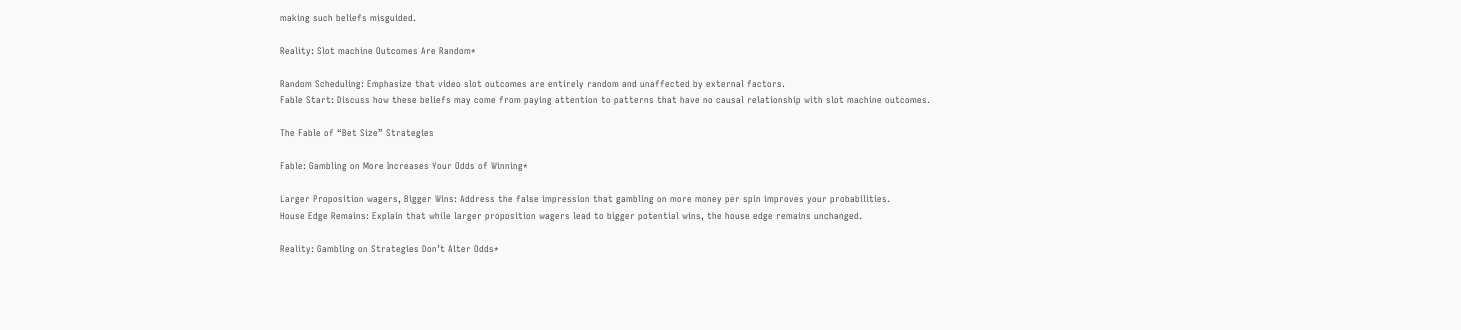making such beliefs misguided.

Reality: Slot machine Outcomes Are Random*

Random Scheduling: Emphasize that video slot outcomes are entirely random and unaffected by external factors.
Fable Start: Discuss how these beliefs may come from paying attention to patterns that have no causal relationship with slot machine outcomes.

The Fable of “Bet Size” Strategies

Fable: Gambling on More Increases Your Odds of Winning*

Larger Proposition wagers, Bigger Wins: Address the false impression that gambling on more money per spin improves your probabilities.
House Edge Remains: Explain that while larger proposition wagers lead to bigger potential wins, the house edge remains unchanged.

Reality: Gambling on Strategies Don’t Alter Odds*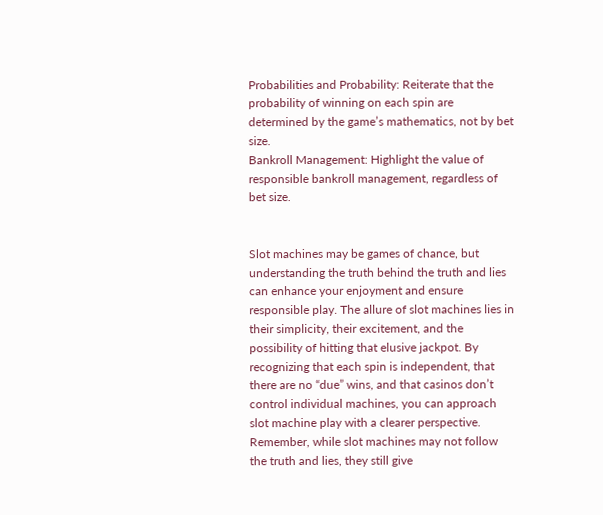Probabilities and Probability: Reiterate that the probability of winning on each spin are determined by the game’s mathematics, not by bet size.
Bankroll Management: Highlight the value of responsible bankroll management, regardless of bet size.


Slot machines may be games of chance, but understanding the truth behind the truth and lies can enhance your enjoyment and ensure responsible play. The allure of slot machines lies in their simplicity, their excitement, and the possibility of hitting that elusive jackpot. By recognizing that each spin is independent, that there are no “due” wins, and that casinos don’t control individual machines, you can approach slot machine play with a clearer perspective. Remember, while slot machines may not follow the truth and lies, they still give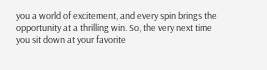you a world of excitement, and every spin brings the opportunity at a thrilling win. So, the very next time you sit down at your favorite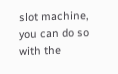slot machine, you can do so with the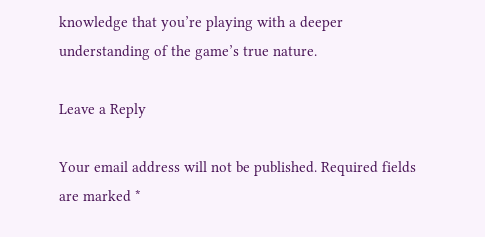knowledge that you’re playing with a deeper understanding of the game’s true nature.

Leave a Reply

Your email address will not be published. Required fields are marked *